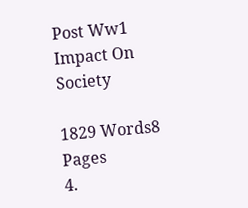Post Ww1 Impact On Society

1829 Words8 Pages
4.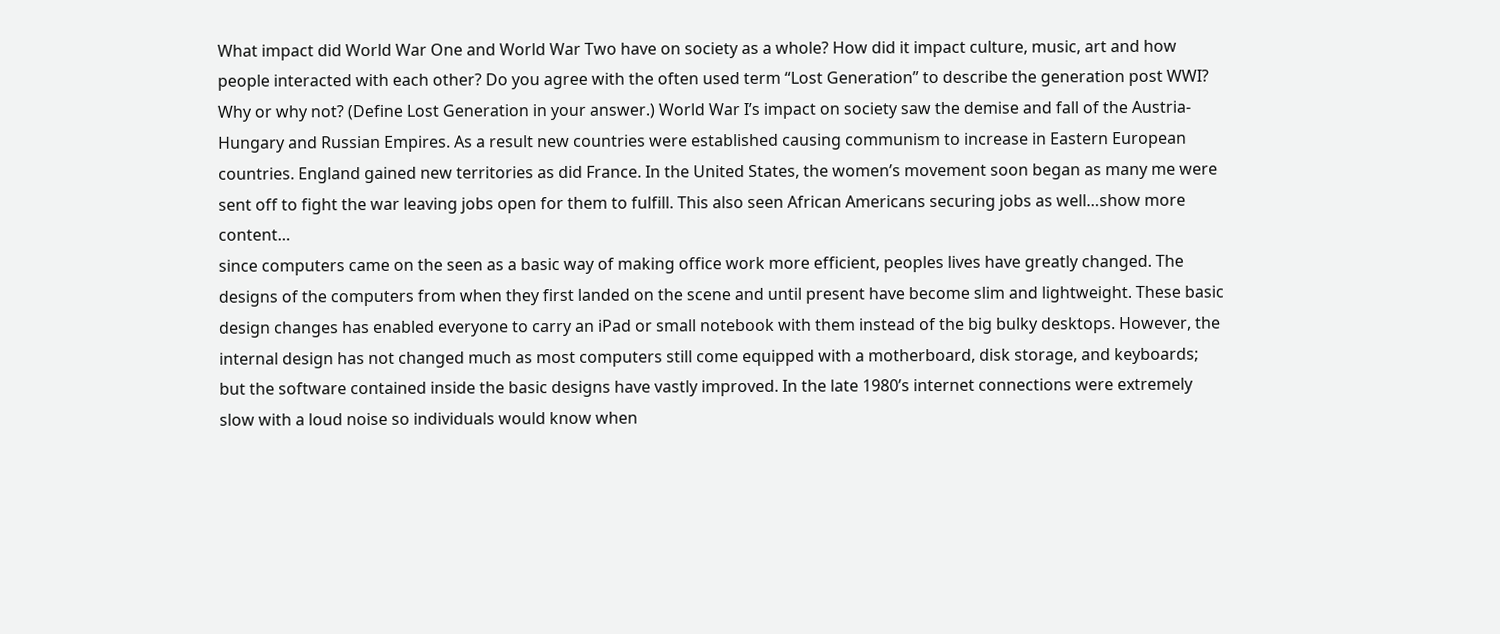What impact did World War One and World War Two have on society as a whole? How did it impact culture, music, art and how people interacted with each other? Do you agree with the often used term “Lost Generation” to describe the generation post WWI? Why or why not? (Define Lost Generation in your answer.) World War I’s impact on society saw the demise and fall of the Austria-Hungary and Russian Empires. As a result new countries were established causing communism to increase in Eastern European countries. England gained new territories as did France. In the United States, the women’s movement soon began as many me were sent off to fight the war leaving jobs open for them to fulfill. This also seen African Americans securing jobs as well…show more content…
since computers came on the seen as a basic way of making office work more efficient, peoples lives have greatly changed. The designs of the computers from when they first landed on the scene and until present have become slim and lightweight. These basic design changes has enabled everyone to carry an iPad or small notebook with them instead of the big bulky desktops. However, the internal design has not changed much as most computers still come equipped with a motherboard, disk storage, and keyboards; but the software contained inside the basic designs have vastly improved. In the late 1980’s internet connections were extremely slow with a loud noise so individuals would know when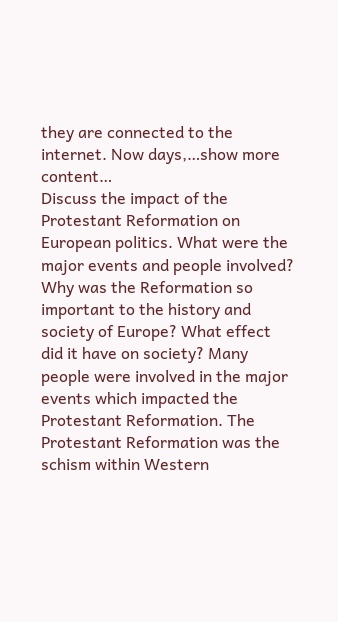they are connected to the internet. Now days,…show more content…
Discuss the impact of the Protestant Reformation on European politics. What were the major events and people involved? Why was the Reformation so important to the history and society of Europe? What effect did it have on society? Many people were involved in the major events which impacted the Protestant Reformation. The Protestant Reformation was the schism within Western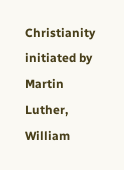Christianity initiated by Martin Luther, William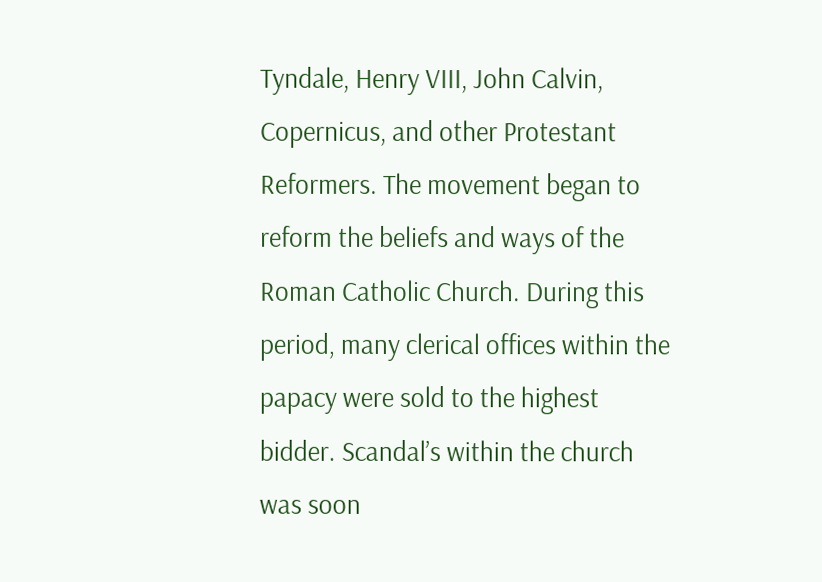Tyndale, Henry VIII, John Calvin, Copernicus, and other Protestant Reformers. The movement began to reform the beliefs and ways of the Roman Catholic Church. During this period, many clerical offices within the papacy were sold to the highest bidder. Scandal’s within the church was soon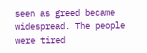seen as greed became widespread. The people were tired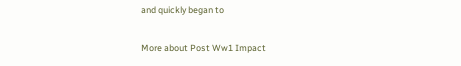and quickly began to

More about Post Ww1 Impact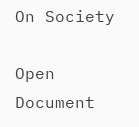On Society

Open Document